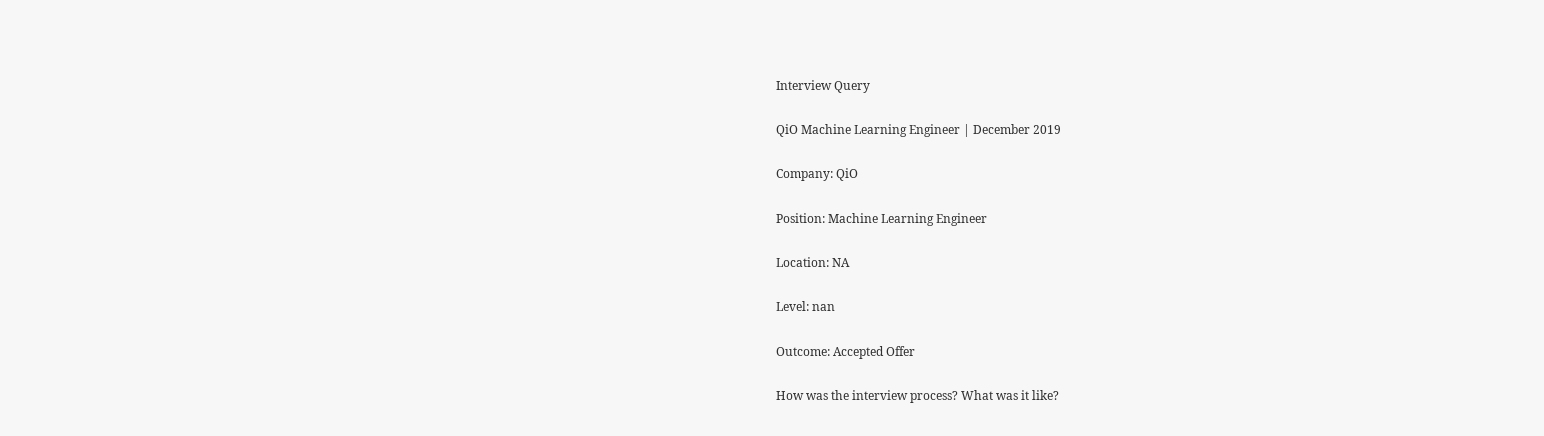Interview Query

QiO Machine Learning Engineer | December 2019

Company: QiO

Position: Machine Learning Engineer

Location: NA

Level: nan

Outcome: Accepted Offer

How was the interview process? What was it like?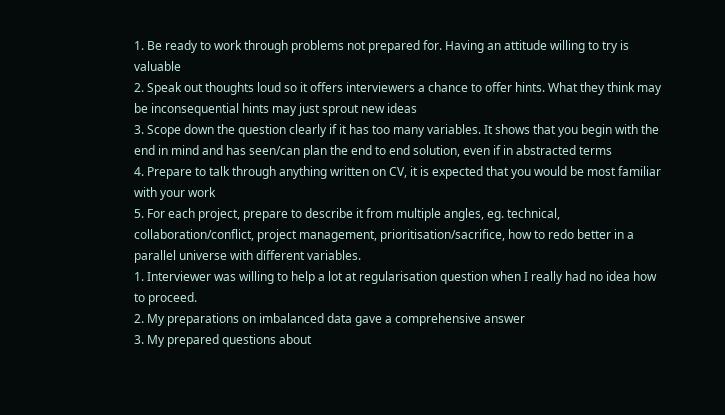1. Be ready to work through problems not prepared for. Having an attitude willing to try is valuable
2. Speak out thoughts loud so it offers interviewers a chance to offer hints. What they think may be inconsequential hints may just sprout new ideas
3. Scope down the question clearly if it has too many variables. It shows that you begin with the end in mind and has seen/can plan the end to end solution, even if in abstracted terms
4. Prepare to talk through anything written on CV, it is expected that you would be most familiar with your work
5. For each project, prepare to describe it from multiple angles, eg. technical, collaboration/conflict, project management, prioritisation/sacrifice, how to redo better in a parallel universe with different variables.
1. Interviewer was willing to help a lot at regularisation question when I really had no idea how to proceed.
2. My preparations on imbalanced data gave a comprehensive answer
3. My prepared questions about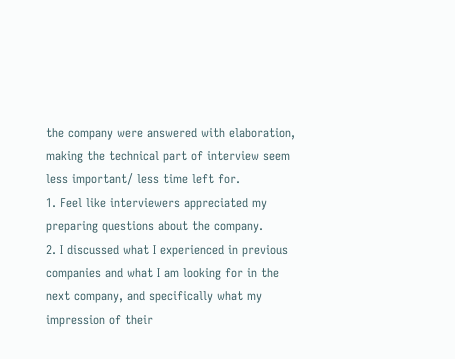the company were answered with elaboration, making the technical part of interview seem less important/ less time left for.
1. Feel like interviewers appreciated my preparing questions about the company.
2. I discussed what I experienced in previous companies and what I am looking for in the next company, and specifically what my impression of their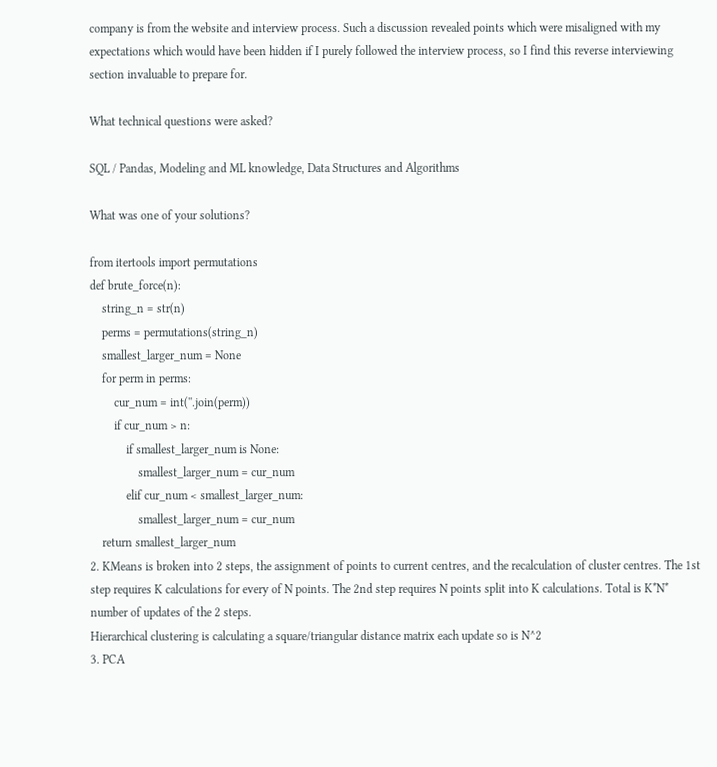company is from the website and interview process. Such a discussion revealed points which were misaligned with my expectations which would have been hidden if I purely followed the interview process, so I find this reverse interviewing section invaluable to prepare for.

What technical questions were asked?

SQL / Pandas, Modeling and ML knowledge, Data Structures and Algorithms

What was one of your solutions?

from itertools import permutations
def brute_force(n):
    string_n = str(n)
    perms = permutations(string_n)
    smallest_larger_num = None
    for perm in perms:
        cur_num = int(''.join(perm))
        if cur_num > n:
            if smallest_larger_num is None:
                smallest_larger_num = cur_num
            elif cur_num < smallest_larger_num:
                smallest_larger_num = cur_num
    return smallest_larger_num
2. KMeans is broken into 2 steps, the assignment of points to current centres, and the recalculation of cluster centres. The 1st step requires K calculations for every of N points. The 2nd step requires N points split into K calculations. Total is K*N* number of updates of the 2 steps.
Hierarchical clustering is calculating a square/triangular distance matrix each update so is N^2
3. PCA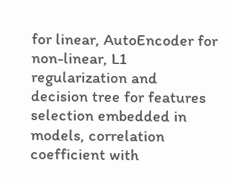for linear, AutoEncoder for non-linear, L1 regularization and decision tree for features selection embedded in models, correlation coefficient with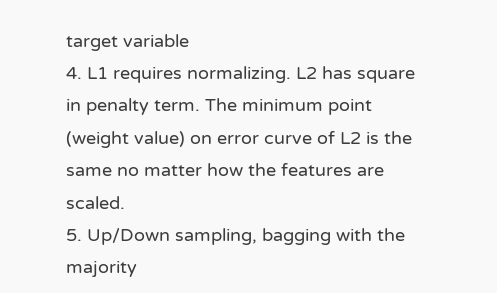target variable
4. L1 requires normalizing. L2 has square in penalty term. The minimum point (weight value) on error curve of L2 is the same no matter how the features are scaled.
5. Up/Down sampling, bagging with the majority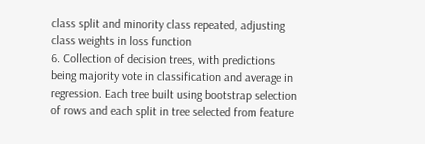class split and minority class repeated, adjusting class weights in loss function
6. Collection of decision trees, with predictions being majority vote in classification and average in regression. Each tree built using bootstrap selection of rows and each split in tree selected from feature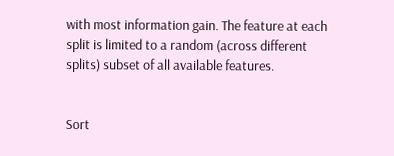with most information gain. The feature at each split is limited to a random (across different splits) subset of all available features.


Sort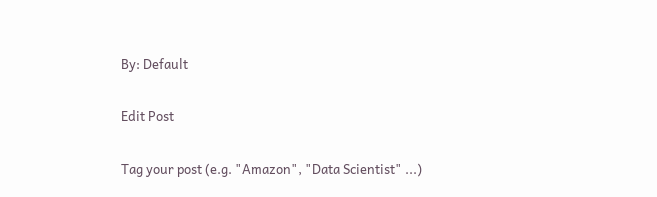By: Default

Edit Post

Tag your post (e.g. "Amazon", "Data Scientist" ...)